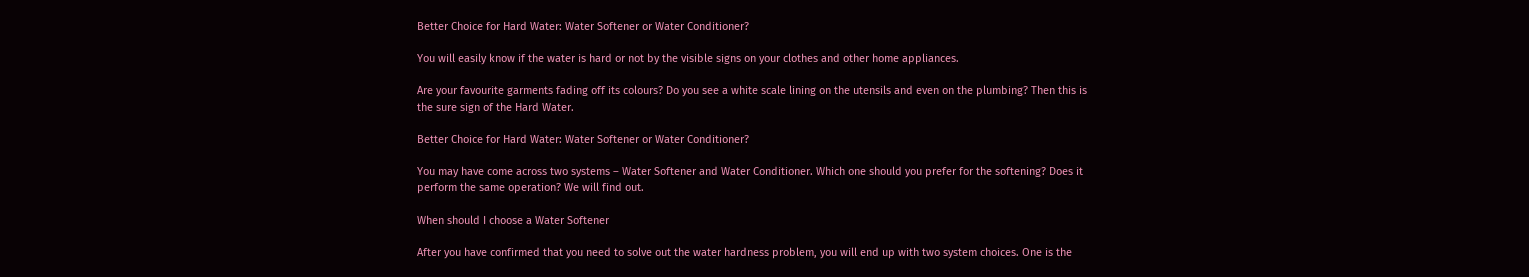Better Choice for Hard Water: Water Softener or Water Conditioner?

You will easily know if the water is hard or not by the visible signs on your clothes and other home appliances.

Are your favourite garments fading off its colours? Do you see a white scale lining on the utensils and even on the plumbing? Then this is the sure sign of the Hard Water.

Better Choice for Hard Water: Water Softener or Water Conditioner?

You may have come across two systems – Water Softener and Water Conditioner. Which one should you prefer for the softening? Does it perform the same operation? We will find out.

When should I choose a Water Softener

After you have confirmed that you need to solve out the water hardness problem, you will end up with two system choices. One is the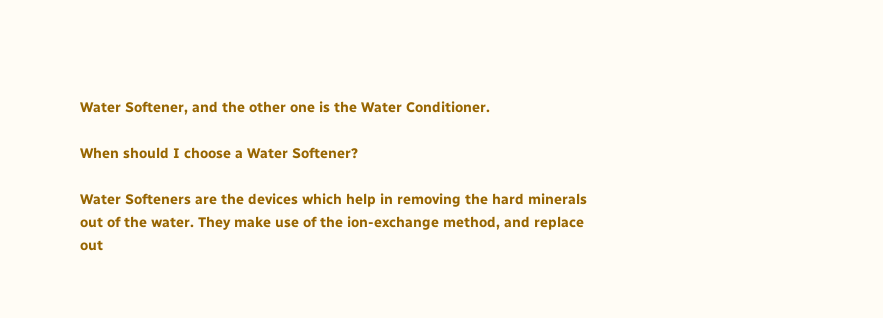Water Softener, and the other one is the Water Conditioner.

When should I choose a Water Softener?

Water Softeners are the devices which help in removing the hard minerals out of the water. They make use of the ion-exchange method, and replace out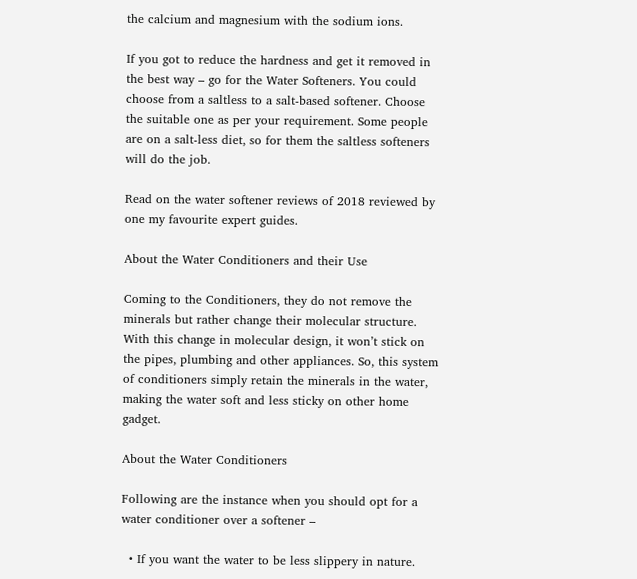the calcium and magnesium with the sodium ions.

If you got to reduce the hardness and get it removed in the best way – go for the Water Softeners. You could choose from a saltless to a salt-based softener. Choose the suitable one as per your requirement. Some people are on a salt-less diet, so for them the saltless softeners will do the job.

Read on the water softener reviews of 2018 reviewed by one my favourite expert guides.

About the Water Conditioners and their Use

Coming to the Conditioners, they do not remove the minerals but rather change their molecular structure. With this change in molecular design, it won’t stick on the pipes, plumbing and other appliances. So, this system of conditioners simply retain the minerals in the water, making the water soft and less sticky on other home gadget.

About the Water Conditioners

Following are the instance when you should opt for a water conditioner over a softener –

  • If you want the water to be less slippery in nature.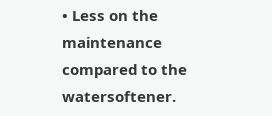• Less on the maintenance compared to the watersoftener.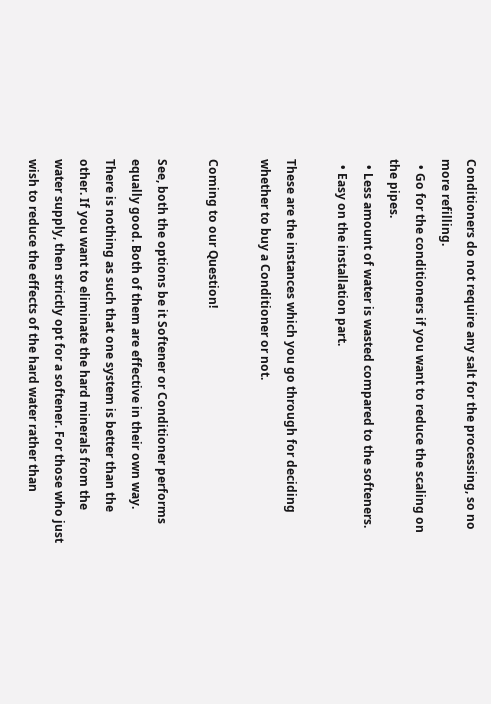Conditioners do not require any salt for the processing, so no more refilling.
  • Go for the conditioners if you want to reduce the scaling on the pipes.
  • Less amount of water is wasted compared to the softeners.
  • Easy on the installation part.

These are the instances which you go through for deciding whether to buy a Conditioner or not.

Coming to our Question!

See, both the options be it Softener or Conditioner performs equally good. Both of them are effective in their own way. There is nothing as such that one system is better than the other. If you want to eliminate the hard minerals from the water supply, then strictly opt for a softener. For those who just wish to reduce the effects of the hard water rather than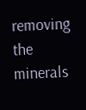removing the minerals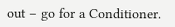out – go for a Conditioner.